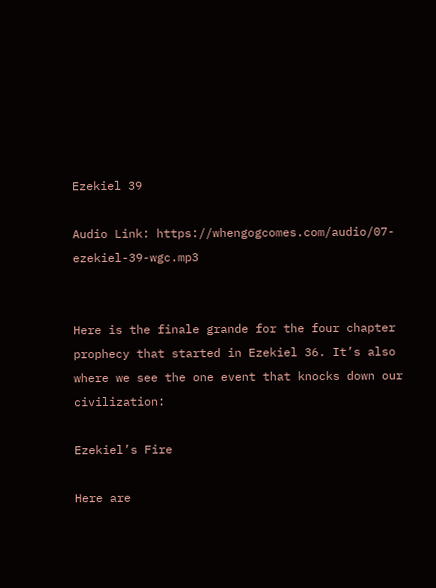Ezekiel 39

Audio Link: https://whengogcomes.com/audio/07-ezekiel-39-wgc.mp3


Here is the finale grande for the four chapter prophecy that started in Ezekiel 36. It’s also where we see the one event that knocks down our civilization:

Ezekiel’s Fire

Here are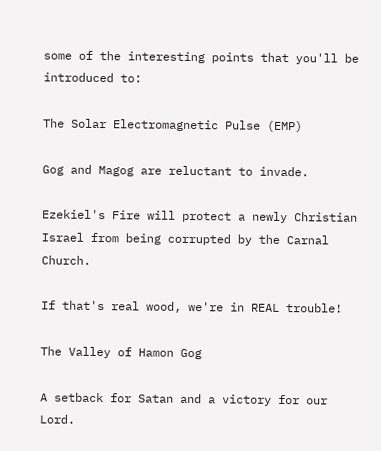some of the interesting points that you'll be introduced to:

The Solar Electromagnetic Pulse (EMP)

Gog and Magog are reluctant to invade.

Ezekiel's Fire will protect a newly Christian Israel from being corrupted by the Carnal Church.

If that's real wood, we're in REAL trouble!

The Valley of Hamon Gog

A setback for Satan and a victory for our Lord.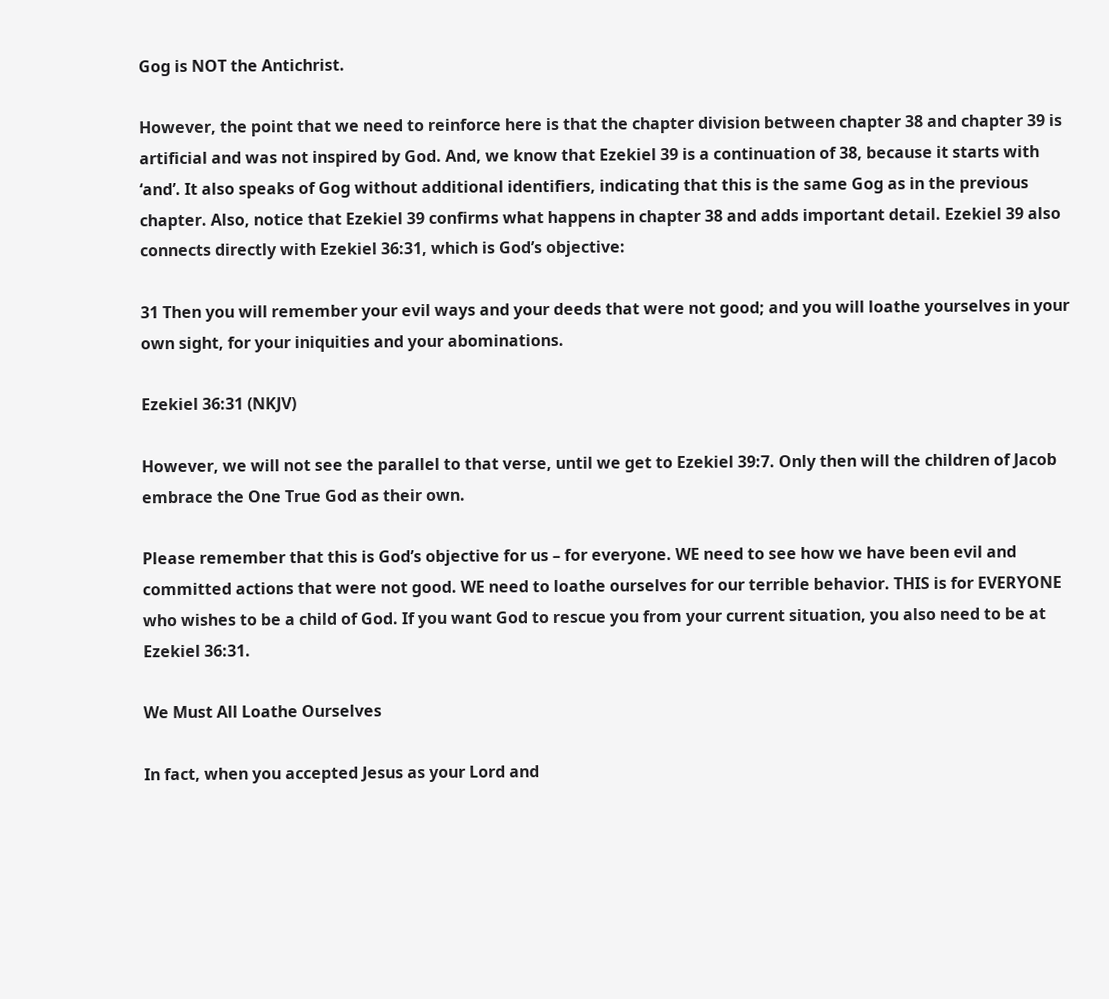Gog is NOT the Antichrist.

However, the point that we need to reinforce here is that the chapter division between chapter 38 and chapter 39 is artificial and was not inspired by God. And, we know that Ezekiel 39 is a continuation of 38, because it starts with ‘and’. It also speaks of Gog without additional identifiers, indicating that this is the same Gog as in the previous chapter. Also, notice that Ezekiel 39 confirms what happens in chapter 38 and adds important detail. Ezekiel 39 also connects directly with Ezekiel 36:31, which is God’s objective:

31 Then you will remember your evil ways and your deeds that were not good; and you will loathe yourselves in your own sight, for your iniquities and your abominations.

Ezekiel 36:31 (NKJV)

However, we will not see the parallel to that verse, until we get to Ezekiel 39:7. Only then will the children of Jacob embrace the One True God as their own.

Please remember that this is God’s objective for us – for everyone. WE need to see how we have been evil and committed actions that were not good. WE need to loathe ourselves for our terrible behavior. THIS is for EVERYONE who wishes to be a child of God. If you want God to rescue you from your current situation, you also need to be at Ezekiel 36:31.

We Must All Loathe Ourselves

In fact, when you accepted Jesus as your Lord and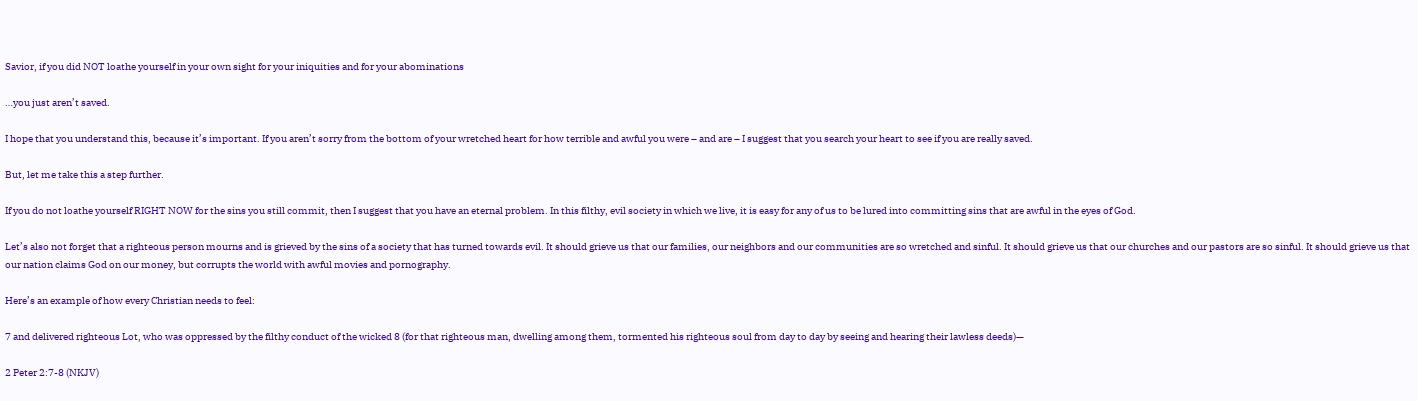Savior, if you did NOT loathe yourself in your own sight for your iniquities and for your abominations

…you just aren’t saved.

I hope that you understand this, because it’s important. If you aren’t sorry from the bottom of your wretched heart for how terrible and awful you were – and are – I suggest that you search your heart to see if you are really saved.

But, let me take this a step further.

If you do not loathe yourself RIGHT NOW for the sins you still commit, then I suggest that you have an eternal problem. In this filthy, evil society in which we live, it is easy for any of us to be lured into committing sins that are awful in the eyes of God.

Let’s also not forget that a righteous person mourns and is grieved by the sins of a society that has turned towards evil. It should grieve us that our families, our neighbors and our communities are so wretched and sinful. It should grieve us that our churches and our pastors are so sinful. It should grieve us that our nation claims God on our money, but corrupts the world with awful movies and pornography.

Here’s an example of how every Christian needs to feel:

7 and delivered righteous Lot, who was oppressed by the filthy conduct of the wicked 8 (for that righteous man, dwelling among them, tormented his righteous soul from day to day by seeing and hearing their lawless deeds)—

2 Peter 2:7-8 (NKJV)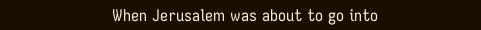When Jerusalem was about to go into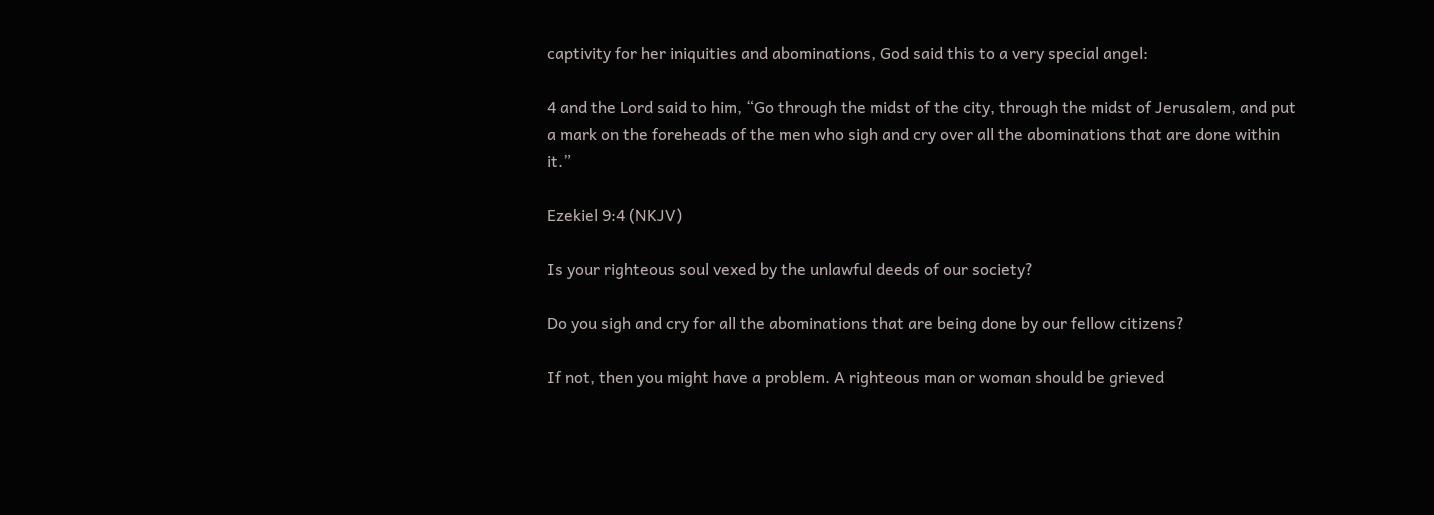captivity for her iniquities and abominations, God said this to a very special angel:

4 and the Lord said to him, “Go through the midst of the city, through the midst of Jerusalem, and put a mark on the foreheads of the men who sigh and cry over all the abominations that are done within it.”

Ezekiel 9:4 (NKJV)

Is your righteous soul vexed by the unlawful deeds of our society?

Do you sigh and cry for all the abominations that are being done by our fellow citizens?

If not, then you might have a problem. A righteous man or woman should be grieved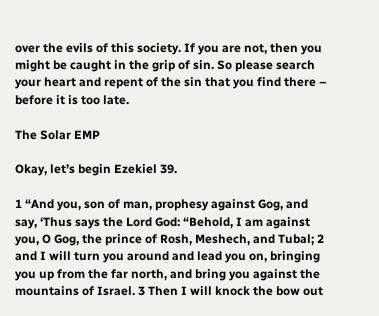over the evils of this society. If you are not, then you might be caught in the grip of sin. So please search your heart and repent of the sin that you find there – before it is too late.

The Solar EMP

Okay, let’s begin Ezekiel 39.

1 “And you, son of man, prophesy against Gog, and say, ‘Thus says the Lord God: “Behold, I am against you, O Gog, the prince of Rosh, Meshech, and Tubal; 2 and I will turn you around and lead you on, bringing you up from the far north, and bring you against the mountains of Israel. 3 Then I will knock the bow out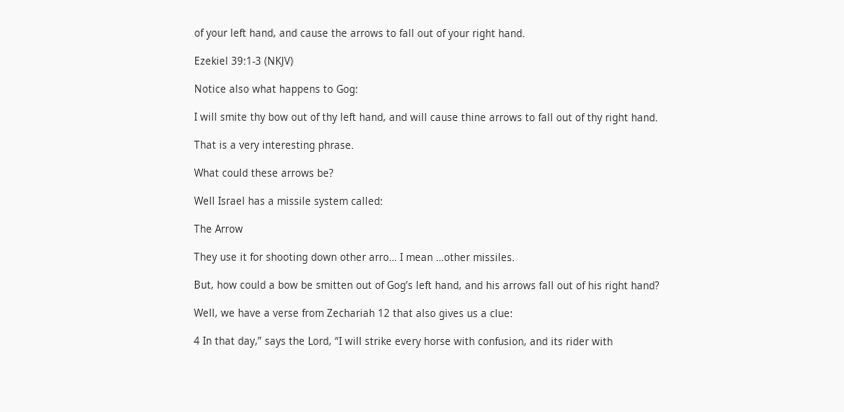of your left hand, and cause the arrows to fall out of your right hand.

Ezekiel 39:1-3 (NKJV)

Notice also what happens to Gog:

I will smite thy bow out of thy left hand, and will cause thine arrows to fall out of thy right hand.

That is a very interesting phrase.

What could these arrows be?

Well Israel has a missile system called:

The Arrow

They use it for shooting down other arro… I mean …other missiles.

But, how could a bow be smitten out of Gog’s left hand, and his arrows fall out of his right hand?

Well, we have a verse from Zechariah 12 that also gives us a clue:

4 In that day,” says the Lord, “I will strike every horse with confusion, and its rider with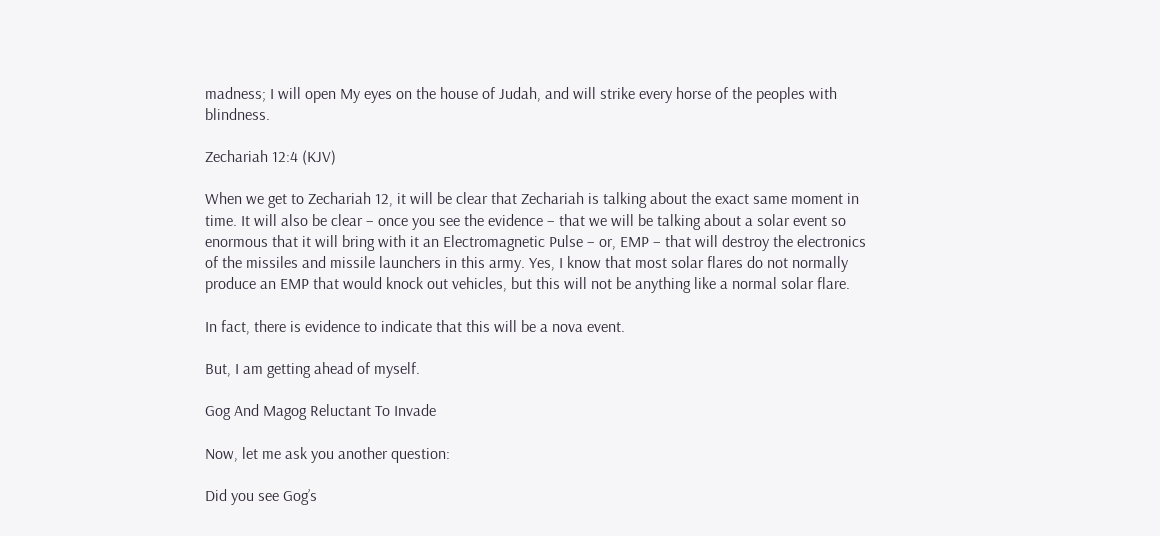madness; I will open My eyes on the house of Judah, and will strike every horse of the peoples with blindness.

Zechariah 12:4 (KJV)

When we get to Zechariah 12, it will be clear that Zechariah is talking about the exact same moment in time. It will also be clear – once you see the evidence – that we will be talking about a solar event so enormous that it will bring with it an Electromagnetic Pulse – or, EMP – that will destroy the electronics of the missiles and missile launchers in this army. Yes, I know that most solar flares do not normally produce an EMP that would knock out vehicles, but this will not be anything like a normal solar flare.

In fact, there is evidence to indicate that this will be a nova event.

But, I am getting ahead of myself.

Gog And Magog Reluctant To Invade

Now, let me ask you another question:

Did you see Gog’s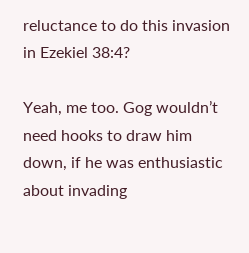reluctance to do this invasion in Ezekiel 38:4?

Yeah, me too. Gog wouldn’t need hooks to draw him down, if he was enthusiastic about invading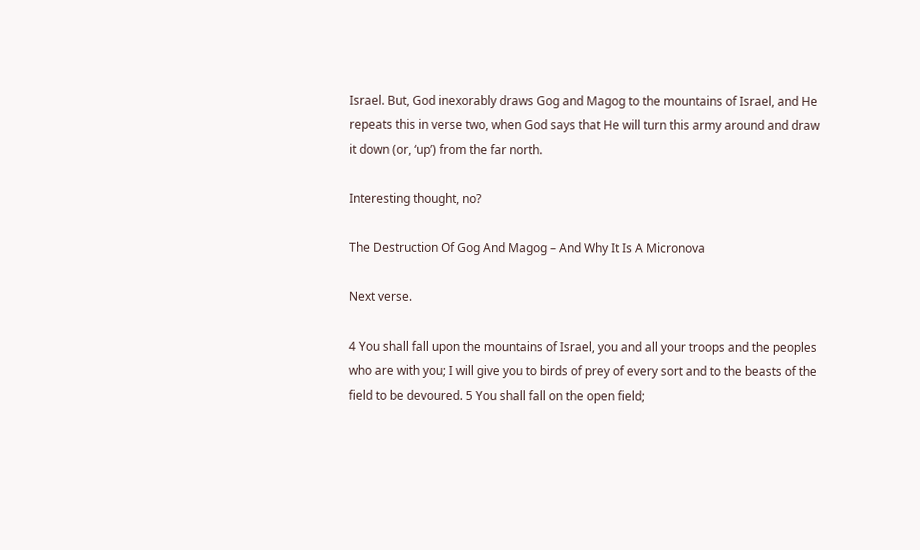Israel. But, God inexorably draws Gog and Magog to the mountains of Israel, and He repeats this in verse two, when God says that He will turn this army around and draw it down (or, ‘up’) from the far north.

Interesting thought, no?

The Destruction Of Gog And Magog – And Why It Is A Micronova

Next verse.

4 You shall fall upon the mountains of Israel, you and all your troops and the peoples who are with you; I will give you to birds of prey of every sort and to the beasts of the field to be devoured. 5 You shall fall on the open field;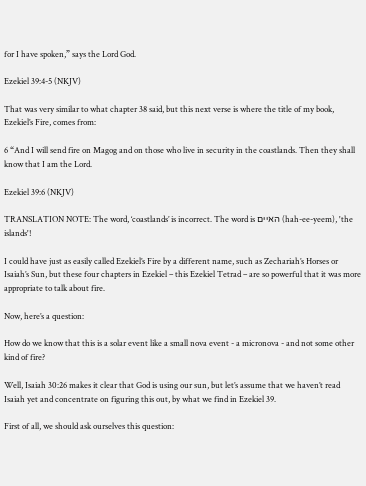for I have spoken,” says the Lord God.

Ezekiel 39:4-5 (NKJV)

That was very similar to what chapter 38 said, but this next verse is where the title of my book, Ezekiel’s Fire, comes from:

6 “And I will send fire on Magog and on those who live in security in the coastlands. Then they shall know that I am the Lord.

Ezekiel 39:6 (NKJV)

TRANSLATION NOTE: The word, ‘coastlands’ is incorrect. The word is האיים (hah-ee-yeem), 'the islands'!

I could have just as easily called Ezekiel’s Fire by a different name, such as Zechariah’s Horses or Isaiah’s Sun, but these four chapters in Ezekiel – this Ezekiel Tetrad – are so powerful that it was more appropriate to talk about fire.

Now, here’s a question:

How do we know that this is a solar event like a small nova event - a micronova - and not some other kind of fire?

Well, Isaiah 30:26 makes it clear that God is using our sun, but let’s assume that we haven’t read Isaiah yet and concentrate on figuring this out, by what we find in Ezekiel 39.

First of all, we should ask ourselves this question: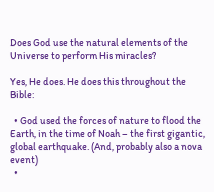Does God use the natural elements of the Universe to perform His miracles?

Yes, He does. He does this throughout the Bible:

  • God used the forces of nature to flood the Earth, in the time of Noah – the first gigantic, global earthquake. (And, probably also a nova event)
  •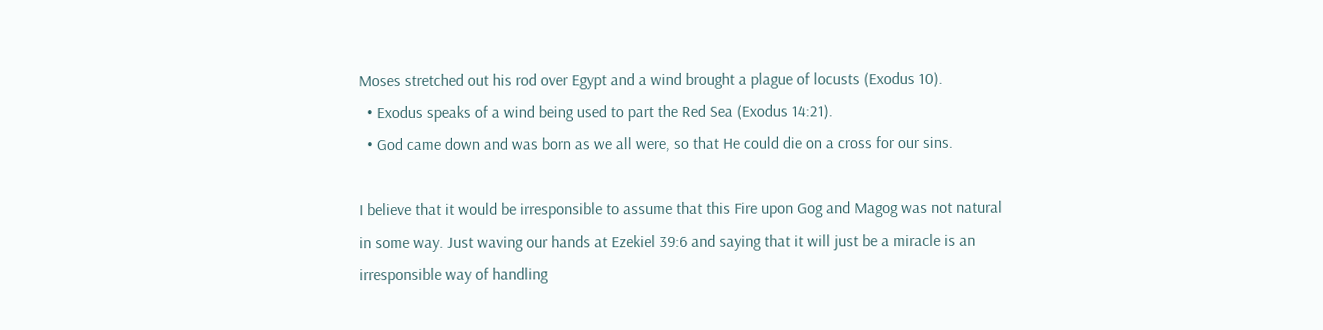Moses stretched out his rod over Egypt and a wind brought a plague of locusts (Exodus 10).
  • Exodus speaks of a wind being used to part the Red Sea (Exodus 14:21).
  • God came down and was born as we all were, so that He could die on a cross for our sins.

I believe that it would be irresponsible to assume that this Fire upon Gog and Magog was not natural in some way. Just waving our hands at Ezekiel 39:6 and saying that it will just be a miracle is an irresponsible way of handling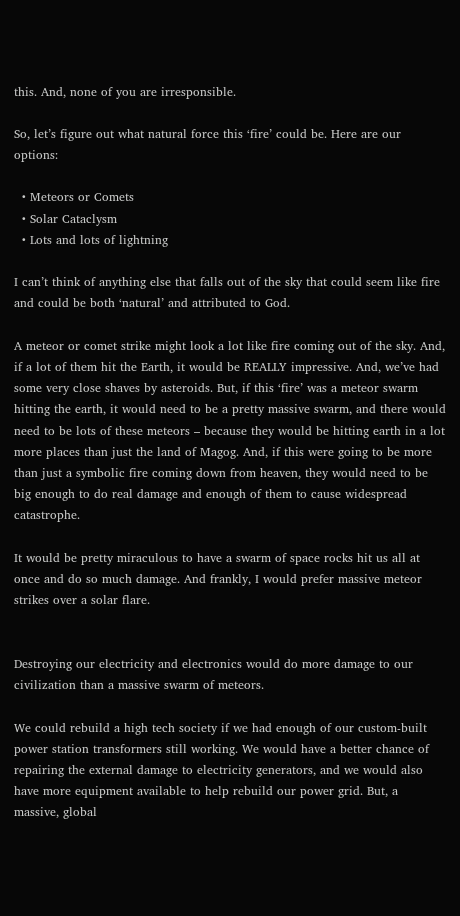this. And, none of you are irresponsible.

So, let’s figure out what natural force this ‘fire’ could be. Here are our options:

  • Meteors or Comets
  • Solar Cataclysm
  • Lots and lots of lightning

I can’t think of anything else that falls out of the sky that could seem like fire and could be both ‘natural’ and attributed to God.

A meteor or comet strike might look a lot like fire coming out of the sky. And, if a lot of them hit the Earth, it would be REALLY impressive. And, we’ve had some very close shaves by asteroids. But, if this ‘fire’ was a meteor swarm hitting the earth, it would need to be a pretty massive swarm, and there would need to be lots of these meteors – because they would be hitting earth in a lot more places than just the land of Magog. And, if this were going to be more than just a symbolic fire coming down from heaven, they would need to be big enough to do real damage and enough of them to cause widespread catastrophe.

It would be pretty miraculous to have a swarm of space rocks hit us all at once and do so much damage. And frankly, I would prefer massive meteor strikes over a solar flare.


Destroying our electricity and electronics would do more damage to our civilization than a massive swarm of meteors.

We could rebuild a high tech society if we had enough of our custom-built power station transformers still working. We would have a better chance of repairing the external damage to electricity generators, and we would also have more equipment available to help rebuild our power grid. But, a massive, global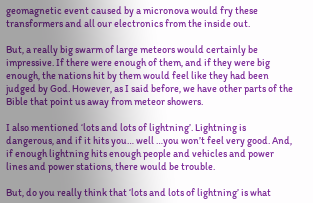geomagnetic event caused by a micronova would fry these transformers and all our electronics from the inside out.

But, a really big swarm of large meteors would certainly be impressive. If there were enough of them, and if they were big enough, the nations hit by them would feel like they had been judged by God. However, as I said before, we have other parts of the Bible that point us away from meteor showers.

I also mentioned ‘lots and lots of lightning’. Lightning is dangerous, and if it hits you… well …you won’t feel very good. And, if enough lightning hits enough people and vehicles and power lines and power stations, there would be trouble.

But, do you really think that ‘lots and lots of lightning’ is what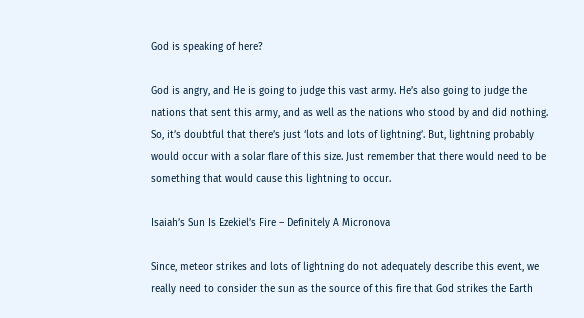God is speaking of here?

God is angry, and He is going to judge this vast army. He’s also going to judge the nations that sent this army, and as well as the nations who stood by and did nothing. So, it’s doubtful that there’s just ‘lots and lots of lightning’. But, lightning probably would occur with a solar flare of this size. Just remember that there would need to be something that would cause this lightning to occur.

Isaiah’s Sun Is Ezekiel’s Fire – Definitely A Micronova

Since, meteor strikes and lots of lightning do not adequately describe this event, we really need to consider the sun as the source of this fire that God strikes the Earth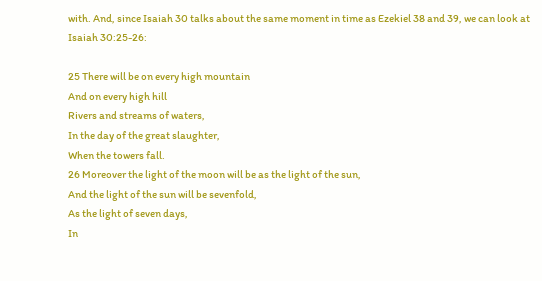with. And, since Isaiah 30 talks about the same moment in time as Ezekiel 38 and 39, we can look at Isaiah 30:25-26:

25 There will be on every high mountain
And on every high hill
Rivers and streams of waters,
In the day of the great slaughter,
When the towers fall.
26 Moreover the light of the moon will be as the light of the sun,
And the light of the sun will be sevenfold,
As the light of seven days,
In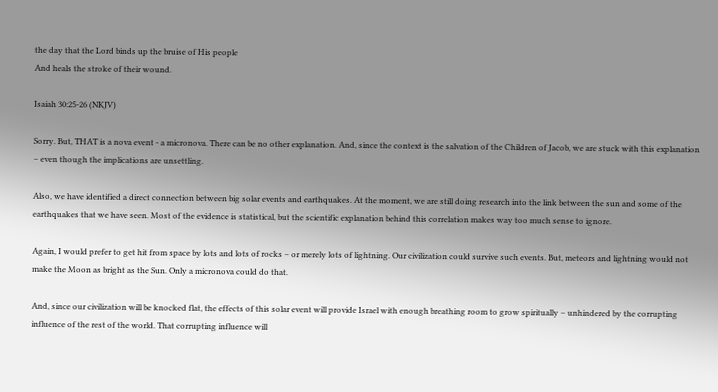the day that the Lord binds up the bruise of His people
And heals the stroke of their wound.

Isaiah 30:25-26 (NKJV)

Sorry. But, THAT is a nova event - a micronova. There can be no other explanation. And, since the context is the salvation of the Children of Jacob, we are stuck with this explanation – even though the implications are unsettling.

Also, we have identified a direct connection between big solar events and earthquakes. At the moment, we are still doing research into the link between the sun and some of the earthquakes that we have seen. Most of the evidence is statistical, but the scientific explanation behind this correlation makes way too much sense to ignore.

Again, I would prefer to get hit from space by lots and lots of rocks – or merely lots of lightning. Our civilization could survive such events. But, meteors and lightning would not make the Moon as bright as the Sun. Only a micronova could do that.

And, since our civilization will be knocked flat, the effects of this solar event will provide Israel with enough breathing room to grow spiritually – unhindered by the corrupting influence of the rest of the world. That corrupting influence will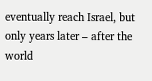eventually reach Israel, but only years later – after the world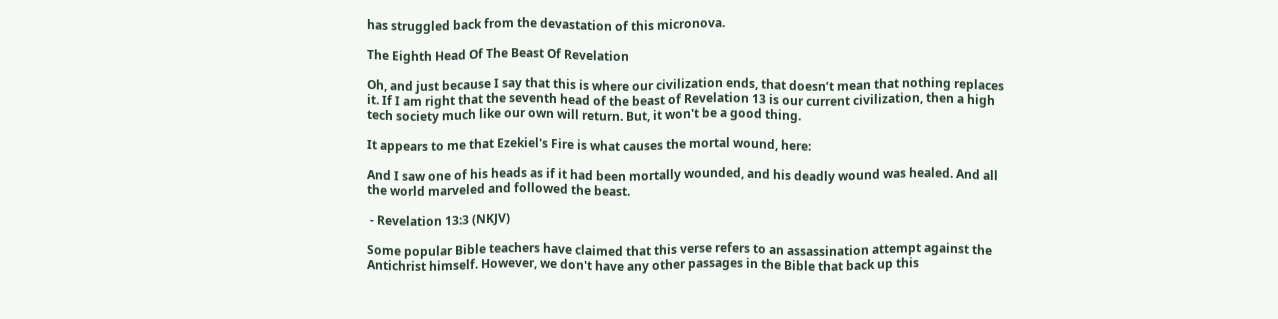has struggled back from the devastation of this micronova.

The Eighth Head Of The Beast Of Revelation

Oh, and just because I say that this is where our civilization ends, that doesn’t mean that nothing replaces it. If I am right that the seventh head of the beast of Revelation 13 is our current civilization, then a high tech society much like our own will return. But, it won't be a good thing.

It appears to me that Ezekiel's Fire is what causes the mortal wound, here:

And I saw one of his heads as if it had been mortally wounded, and his deadly wound was healed. And all the world marveled and followed the beast.

 - Revelation 13:3 (NKJV)

Some popular Bible teachers have claimed that this verse refers to an assassination attempt against the Antichrist himself. However, we don't have any other passages in the Bible that back up this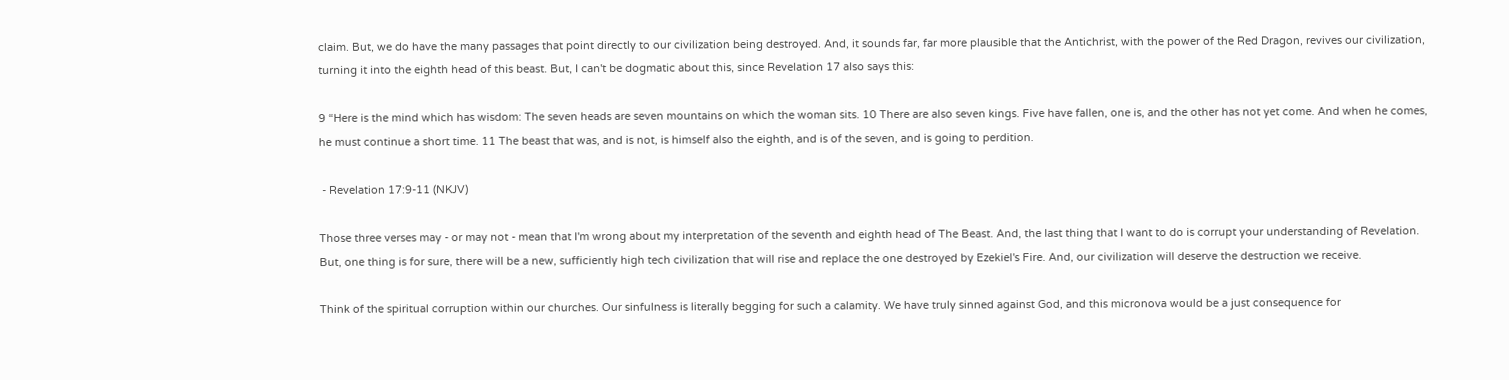claim. But, we do have the many passages that point directly to our civilization being destroyed. And, it sounds far, far more plausible that the Antichrist, with the power of the Red Dragon, revives our civilization, turning it into the eighth head of this beast. But, I can't be dogmatic about this, since Revelation 17 also says this:

9 “Here is the mind which has wisdom: The seven heads are seven mountains on which the woman sits. 10 There are also seven kings. Five have fallen, one is, and the other has not yet come. And when he comes, he must continue a short time. 11 The beast that was, and is not, is himself also the eighth, and is of the seven, and is going to perdition.

 - Revelation 17:9-11 (NKJV)

Those three verses may - or may not - mean that I'm wrong about my interpretation of the seventh and eighth head of The Beast. And, the last thing that I want to do is corrupt your understanding of Revelation. But, one thing is for sure, there will be a new, sufficiently high tech civilization that will rise and replace the one destroyed by Ezekiel's Fire. And, our civilization will deserve the destruction we receive.

Think of the spiritual corruption within our churches. Our sinfulness is literally begging for such a calamity. We have truly sinned against God, and this micronova would be a just consequence for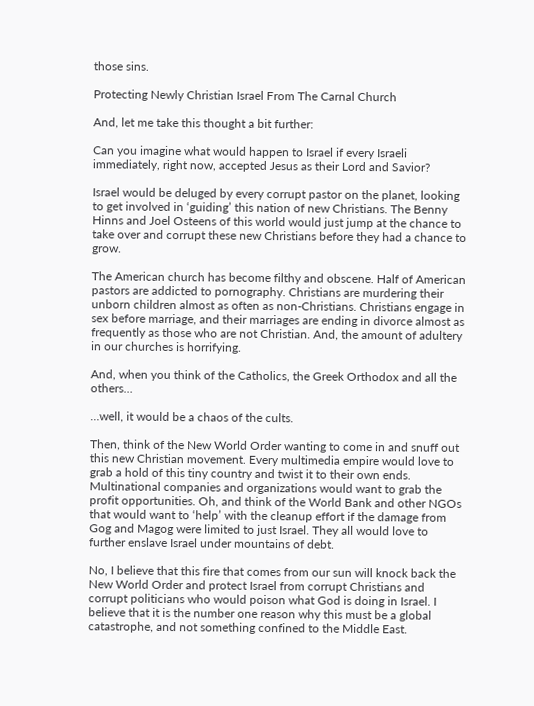those sins.

Protecting Newly Christian Israel From The Carnal Church

And, let me take this thought a bit further:

Can you imagine what would happen to Israel if every Israeli immediately, right now, accepted Jesus as their Lord and Savior?

Israel would be deluged by every corrupt pastor on the planet, looking to get involved in ‘guiding’ this nation of new Christians. The Benny Hinns and Joel Osteens of this world would just jump at the chance to take over and corrupt these new Christians before they had a chance to grow.

The American church has become filthy and obscene. Half of American pastors are addicted to pornography. Christians are murdering their unborn children almost as often as non-Christians. Christians engage in sex before marriage, and their marriages are ending in divorce almost as frequently as those who are not Christian. And, the amount of adultery in our churches is horrifying.

And, when you think of the Catholics, the Greek Orthodox and all the others…

…well, it would be a chaos of the cults.

Then, think of the New World Order wanting to come in and snuff out this new Christian movement. Every multimedia empire would love to grab a hold of this tiny country and twist it to their own ends. Multinational companies and organizations would want to grab the profit opportunities. Oh, and think of the World Bank and other NGOs that would want to ‘help’ with the cleanup effort if the damage from Gog and Magog were limited to just Israel. They all would love to further enslave Israel under mountains of debt.

No, I believe that this fire that comes from our sun will knock back the New World Order and protect Israel from corrupt Christians and corrupt politicians who would poison what God is doing in Israel. I believe that it is the number one reason why this must be a global catastrophe, and not something confined to the Middle East.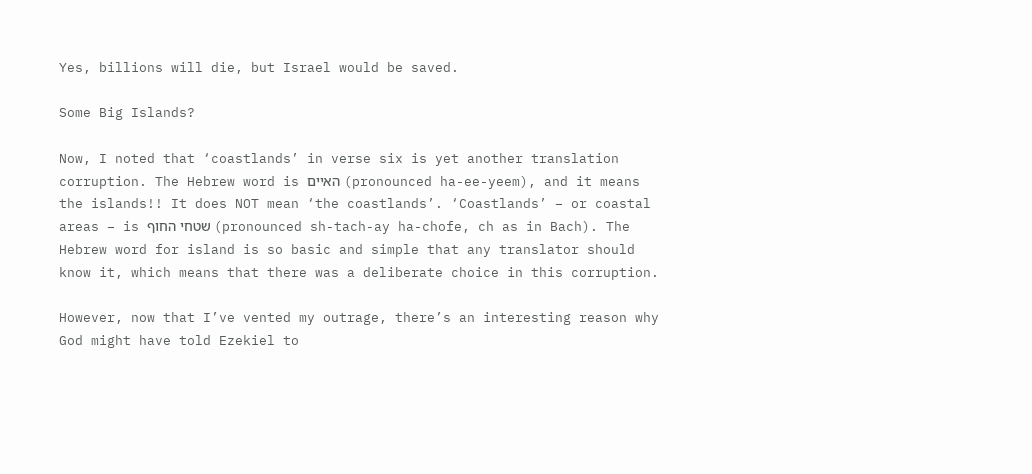Yes, billions will die, but Israel would be saved.

Some Big Islands?

Now, I noted that ‘coastlands’ in verse six is yet another translation corruption. The Hebrew word is האיים (pronounced ha-ee-yeem), and it means the islands!! It does NOT mean ‘the coastlands’. ‘Coastlands’ – or coastal areas – is שטחי החוף (pronounced sh-tach-ay ha-chofe, ch as in Bach). The Hebrew word for island is so basic and simple that any translator should know it, which means that there was a deliberate choice in this corruption.

However, now that I’ve vented my outrage, there’s an interesting reason why God might have told Ezekiel to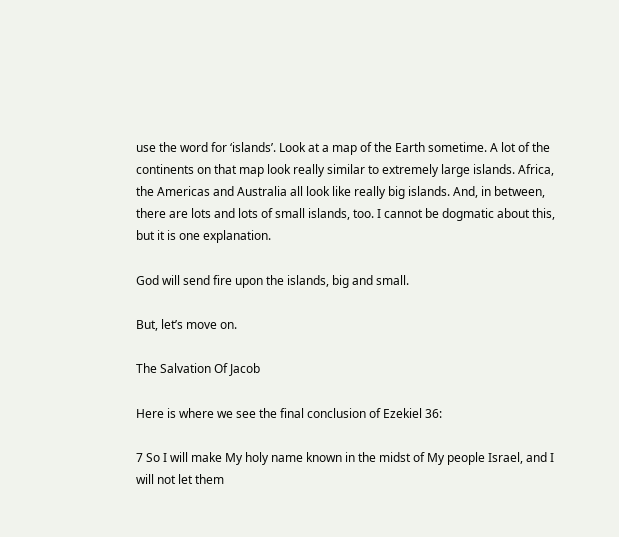use the word for ‘islands’. Look at a map of the Earth sometime. A lot of the continents on that map look really similar to extremely large islands. Africa, the Americas and Australia all look like really big islands. And, in between, there are lots and lots of small islands, too. I cannot be dogmatic about this, but it is one explanation.

God will send fire upon the islands, big and small.

But, let’s move on.

The Salvation Of Jacob

Here is where we see the final conclusion of Ezekiel 36:

7 So I will make My holy name known in the midst of My people Israel, and I will not let them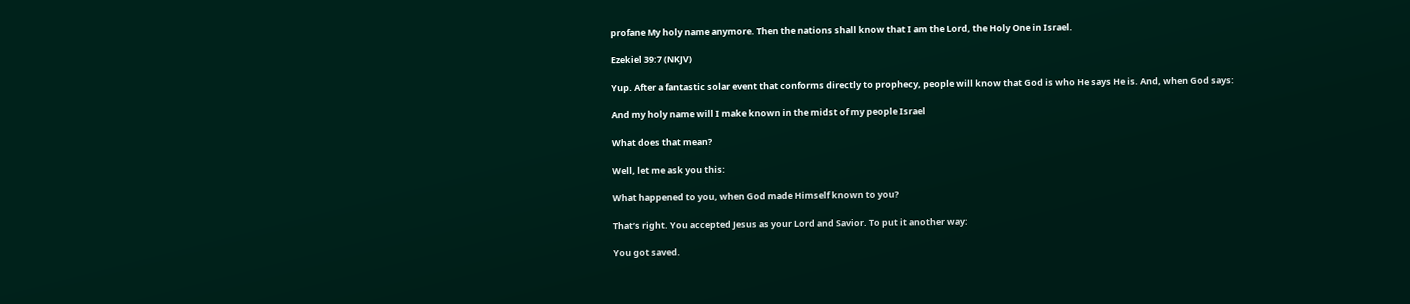profane My holy name anymore. Then the nations shall know that I am the Lord, the Holy One in Israel.

Ezekiel 39:7 (NKJV)

Yup. After a fantastic solar event that conforms directly to prophecy, people will know that God is who He says He is. And, when God says:

And my holy name will I make known in the midst of my people Israel

What does that mean?

Well, let me ask you this:

What happened to you, when God made Himself known to you?

That’s right. You accepted Jesus as your Lord and Savior. To put it another way:

You got saved.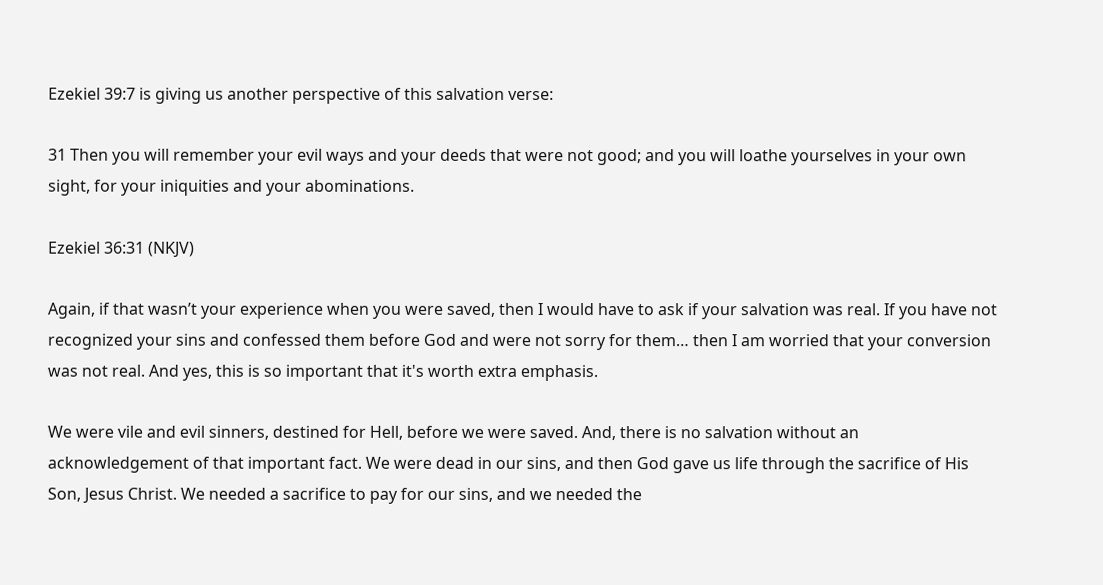Ezekiel 39:7 is giving us another perspective of this salvation verse:

31 Then you will remember your evil ways and your deeds that were not good; and you will loathe yourselves in your own sight, for your iniquities and your abominations.

Ezekiel 36:31 (NKJV)

Again, if that wasn’t your experience when you were saved, then I would have to ask if your salvation was real. If you have not recognized your sins and confessed them before God and were not sorry for them… then I am worried that your conversion was not real. And yes, this is so important that it's worth extra emphasis.

We were vile and evil sinners, destined for Hell, before we were saved. And, there is no salvation without an acknowledgement of that important fact. We were dead in our sins, and then God gave us life through the sacrifice of His Son, Jesus Christ. We needed a sacrifice to pay for our sins, and we needed the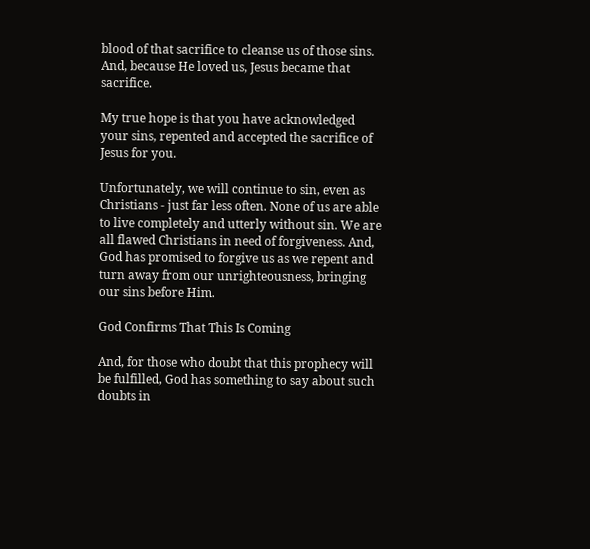blood of that sacrifice to cleanse us of those sins. And, because He loved us, Jesus became that sacrifice.

My true hope is that you have acknowledged your sins, repented and accepted the sacrifice of Jesus for you.

Unfortunately, we will continue to sin, even as Christians - just far less often. None of us are able to live completely and utterly without sin. We are all flawed Christians in need of forgiveness. And, God has promised to forgive us as we repent and turn away from our unrighteousness, bringing our sins before Him.

God Confirms That This Is Coming

And, for those who doubt that this prophecy will be fulfilled, God has something to say about such doubts in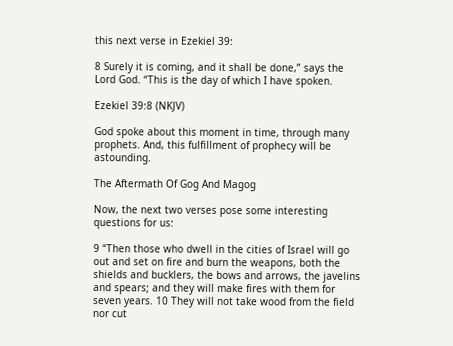this next verse in Ezekiel 39:

8 Surely it is coming, and it shall be done,” says the Lord God. “This is the day of which I have spoken.

Ezekiel 39:8 (NKJV)

God spoke about this moment in time, through many prophets. And, this fulfillment of prophecy will be astounding.

The Aftermath Of Gog And Magog

Now, the next two verses pose some interesting questions for us:

9 “Then those who dwell in the cities of Israel will go out and set on fire and burn the weapons, both the shields and bucklers, the bows and arrows, the javelins and spears; and they will make fires with them for seven years. 10 They will not take wood from the field nor cut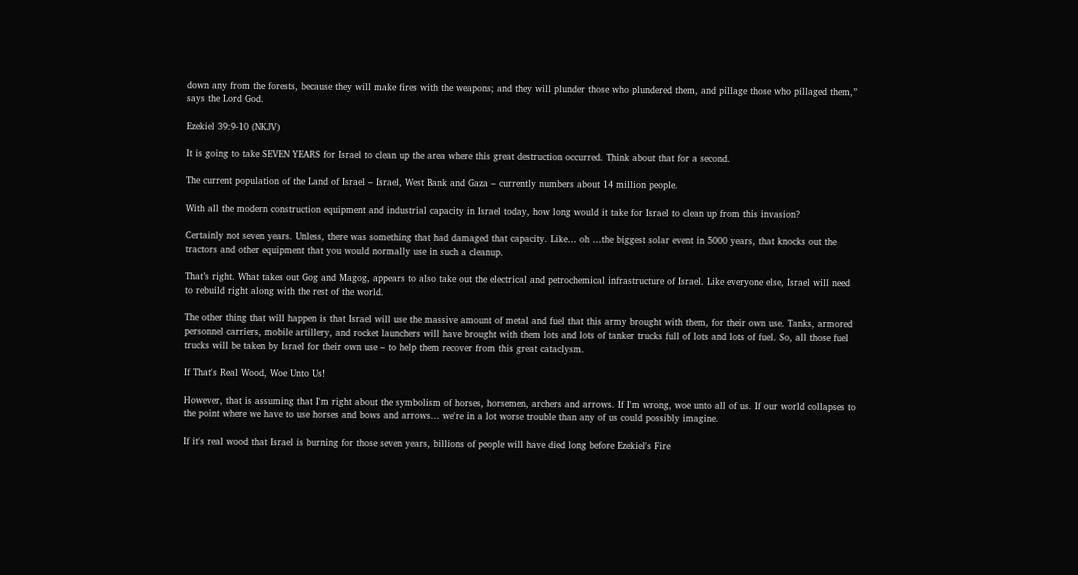down any from the forests, because they will make fires with the weapons; and they will plunder those who plundered them, and pillage those who pillaged them,” says the Lord God.

Ezekiel 39:9-10 (NKJV)

It is going to take SEVEN YEARS for Israel to clean up the area where this great destruction occurred. Think about that for a second.

The current population of the Land of Israel – Israel, West Bank and Gaza – currently numbers about 14 million people.

With all the modern construction equipment and industrial capacity in Israel today, how long would it take for Israel to clean up from this invasion?

Certainly not seven years. Unless, there was something that had damaged that capacity. Like… oh …the biggest solar event in 5000 years, that knocks out the tractors and other equipment that you would normally use in such a cleanup.

That’s right. What takes out Gog and Magog, appears to also take out the electrical and petrochemical infrastructure of Israel. Like everyone else, Israel will need to rebuild right along with the rest of the world.

The other thing that will happen is that Israel will use the massive amount of metal and fuel that this army brought with them, for their own use. Tanks, armored personnel carriers, mobile artillery, and rocket launchers will have brought with them lots and lots of tanker trucks full of lots and lots of fuel. So, all those fuel trucks will be taken by Israel for their own use – to help them recover from this great cataclysm.

If That's Real Wood, Woe Unto Us!

However, that is assuming that I'm right about the symbolism of horses, horsemen, archers and arrows. If I'm wrong, woe unto all of us. If our world collapses to the point where we have to use horses and bows and arrows... we're in a lot worse trouble than any of us could possibly imagine.

If it's real wood that Israel is burning for those seven years, billions of people will have died long before Ezekiel's Fire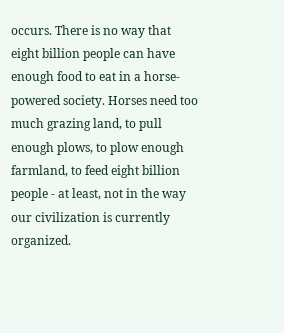occurs. There is no way that eight billion people can have enough food to eat in a horse-powered society. Horses need too much grazing land, to pull enough plows, to plow enough farmland, to feed eight billion people - at least, not in the way our civilization is currently organized.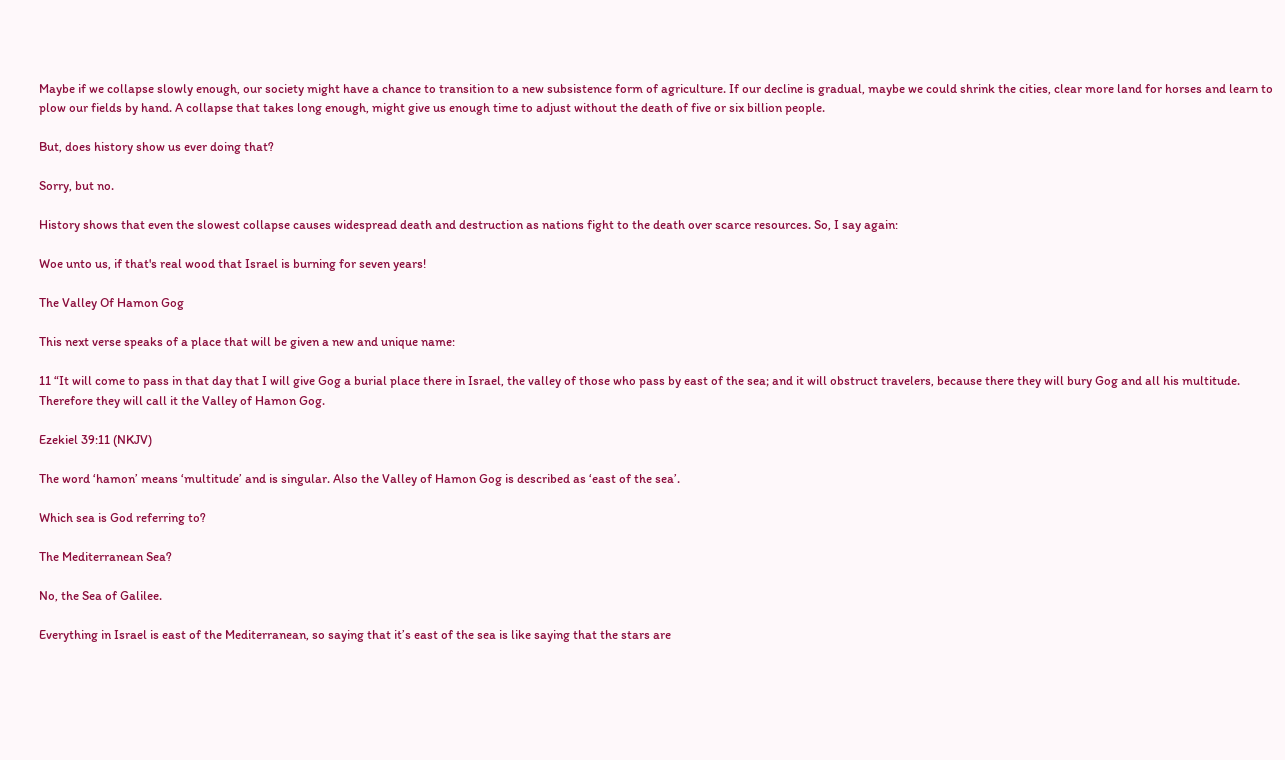Maybe if we collapse slowly enough, our society might have a chance to transition to a new subsistence form of agriculture. If our decline is gradual, maybe we could shrink the cities, clear more land for horses and learn to plow our fields by hand. A collapse that takes long enough, might give us enough time to adjust without the death of five or six billion people.

But, does history show us ever doing that?

Sorry, but no.

History shows that even the slowest collapse causes widespread death and destruction as nations fight to the death over scarce resources. So, I say again:

Woe unto us, if that's real wood that Israel is burning for seven years!

The Valley Of Hamon Gog

This next verse speaks of a place that will be given a new and unique name:

11 “It will come to pass in that day that I will give Gog a burial place there in Israel, the valley of those who pass by east of the sea; and it will obstruct travelers, because there they will bury Gog and all his multitude. Therefore they will call it the Valley of Hamon Gog.

Ezekiel 39:11 (NKJV)

The word ‘hamon’ means ‘multitude’ and is singular. Also the Valley of Hamon Gog is described as ‘east of the sea’.

Which sea is God referring to?

The Mediterranean Sea?

No, the Sea of Galilee.

Everything in Israel is east of the Mediterranean, so saying that it’s east of the sea is like saying that the stars are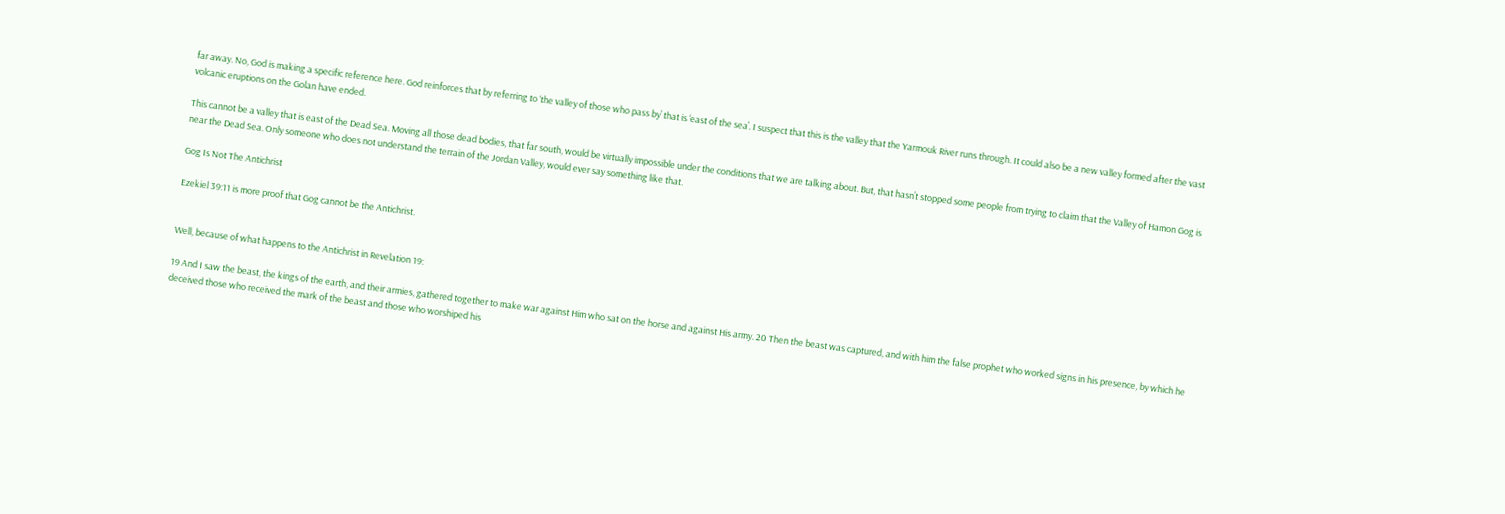far away. No, God is making a specific reference here. God reinforces that by referring to ‘the valley of those who pass by’ that is ‘east of the sea’. I suspect that this is the valley that the Yarmouk River runs through. It could also be a new valley formed after the vast volcanic eruptions on the Golan have ended.

This cannot be a valley that is east of the Dead Sea. Moving all those dead bodies, that far south, would be virtually impossible under the conditions that we are talking about. But, that hasn’t stopped some people from trying to claim that the Valley of Hamon Gog is near the Dead Sea. Only someone who does not understand the terrain of the Jordan Valley, would ever say something like that.

Gog Is Not The Antichrist

Ezekiel 39:11 is more proof that Gog cannot be the Antichrist.


Well, because of what happens to the Antichrist in Revelation 19:

19 And I saw the beast, the kings of the earth, and their armies, gathered together to make war against Him who sat on the horse and against His army. 20 Then the beast was captured, and with him the false prophet who worked signs in his presence, by which he deceived those who received the mark of the beast and those who worshiped his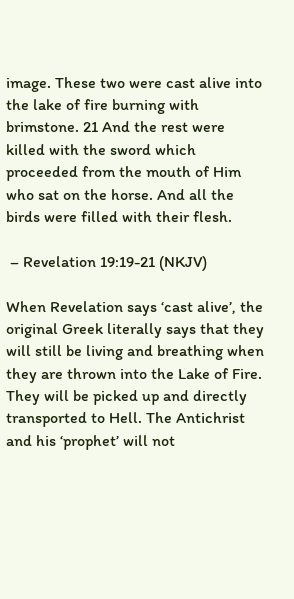image. These two were cast alive into the lake of fire burning with brimstone. 21 And the rest were killed with the sword which proceeded from the mouth of Him who sat on the horse. And all the birds were filled with their flesh.

 – Revelation 19:19-21 (NKJV)

When Revelation says ‘cast alive’, the original Greek literally says that they will still be living and breathing when they are thrown into the Lake of Fire. They will be picked up and directly transported to Hell. The Antichrist and his ‘prophet’ will not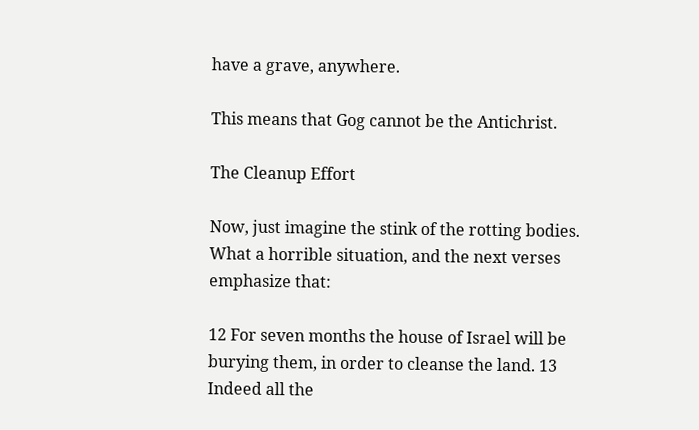have a grave, anywhere.

This means that Gog cannot be the Antichrist.

The Cleanup Effort

Now, just imagine the stink of the rotting bodies. What a horrible situation, and the next verses emphasize that:

12 For seven months the house of Israel will be burying them, in order to cleanse the land. 13 Indeed all the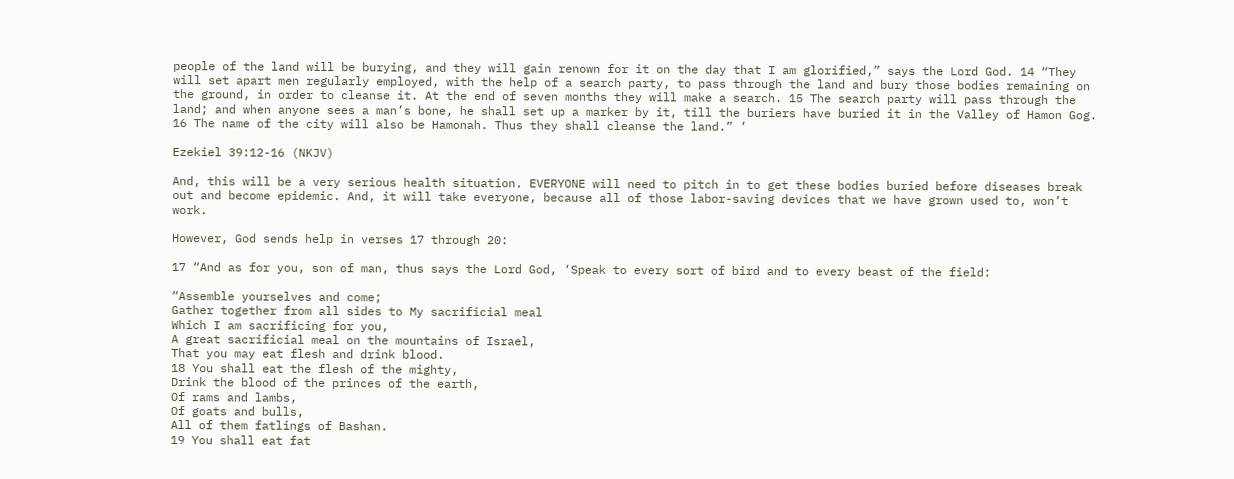people of the land will be burying, and they will gain renown for it on the day that I am glorified,” says the Lord God. 14 “They will set apart men regularly employed, with the help of a search party, to pass through the land and bury those bodies remaining on the ground, in order to cleanse it. At the end of seven months they will make a search. 15 The search party will pass through the land; and when anyone sees a man’s bone, he shall set up a marker by it, till the buriers have buried it in the Valley of Hamon Gog. 16 The name of the city will also be Hamonah. Thus they shall cleanse the land.” ’

Ezekiel 39:12-16 (NKJV)

And, this will be a very serious health situation. EVERYONE will need to pitch in to get these bodies buried before diseases break out and become epidemic. And, it will take everyone, because all of those labor-saving devices that we have grown used to, won’t work.

However, God sends help in verses 17 through 20:

17 “And as for you, son of man, thus says the Lord God, ‘Speak to every sort of bird and to every beast of the field:

“Assemble yourselves and come;
Gather together from all sides to My sacrificial meal
Which I am sacrificing for you,
A great sacrificial meal on the mountains of Israel,
That you may eat flesh and drink blood.
18 You shall eat the flesh of the mighty,
Drink the blood of the princes of the earth,
Of rams and lambs,
Of goats and bulls,
All of them fatlings of Bashan.
19 You shall eat fat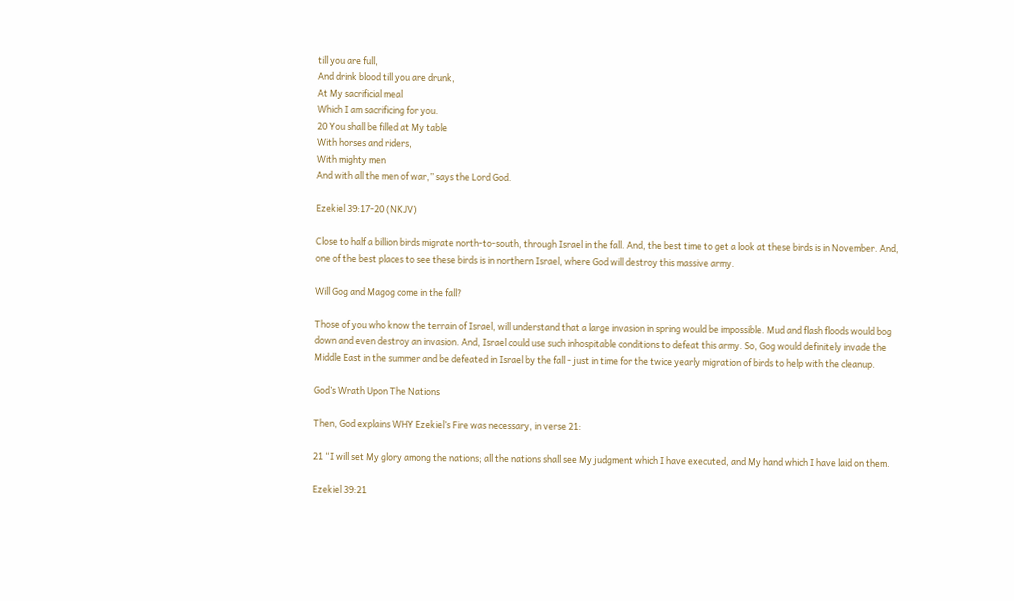till you are full,
And drink blood till you are drunk,
At My sacrificial meal
Which I am sacrificing for you.
20 You shall be filled at My table
With horses and riders,
With mighty men
And with all the men of war,” says the Lord God.

Ezekiel 39:17-20 (NKJV)

Close to half a billion birds migrate north-to-south, through Israel in the fall. And, the best time to get a look at these birds is in November. And, one of the best places to see these birds is in northern Israel, where God will destroy this massive army.

Will Gog and Magog come in the fall?

Those of you who know the terrain of Israel, will understand that a large invasion in spring would be impossible. Mud and flash floods would bog down and even destroy an invasion. And, Israel could use such inhospitable conditions to defeat this army. So, Gog would definitely invade the Middle East in the summer and be defeated in Israel by the fall - just in time for the twice yearly migration of birds to help with the cleanup.

God’s Wrath Upon The Nations

Then, God explains WHY Ezekiel’s Fire was necessary, in verse 21:

21 “I will set My glory among the nations; all the nations shall see My judgment which I have executed, and My hand which I have laid on them.

Ezekiel 39:21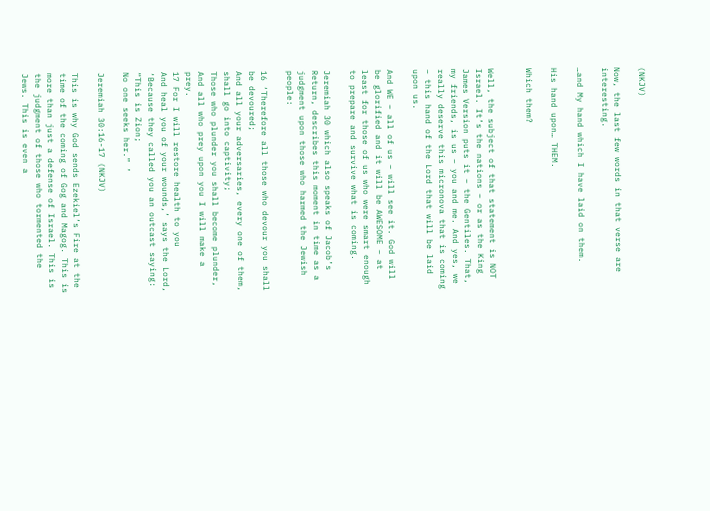(NKJV)

Now, the last few words in that verse are interesting.

…and My hand which I have laid on them.

His hand upon… THEM.

Which them?


Well, the subject of that statement is NOT Israel. It’s the nations – or as the King James Version puts it – the Gentiles. That, my friends, is us – you and me. And yes, we really deserve this micronova that is coming – this hand of the Lord that will be laid upon us.

And WE – all of us – will see it. God will be glorified and it will be AWESOME – at least for those of us who were smart enough to prepare and survive what is coming.

Jeremiah 30 which also speaks of Jacob’s Return, describes this moment in time as a judgment upon those who harmed the Jewish people:

16 ‘Therefore all those who devour you shall be devoured;
And all your adversaries, every one of them, shall go into captivity;
Those who plunder you shall become plunder,
And all who prey upon you I will make a prey.
17 For I will restore health to you
And heal you of your wounds,’ says the Lord,
‘Because they called you an outcast saying:
“This is Zion;
No one seeks her.” ’

Jeremiah 30:16-17 (NKJV)

This is why God sends Ezekiel’s Fire at the time of the coming of Gog and Magog. This is more than just a defense of Israel. This is the judgment of those who tormented the Jews. This is even a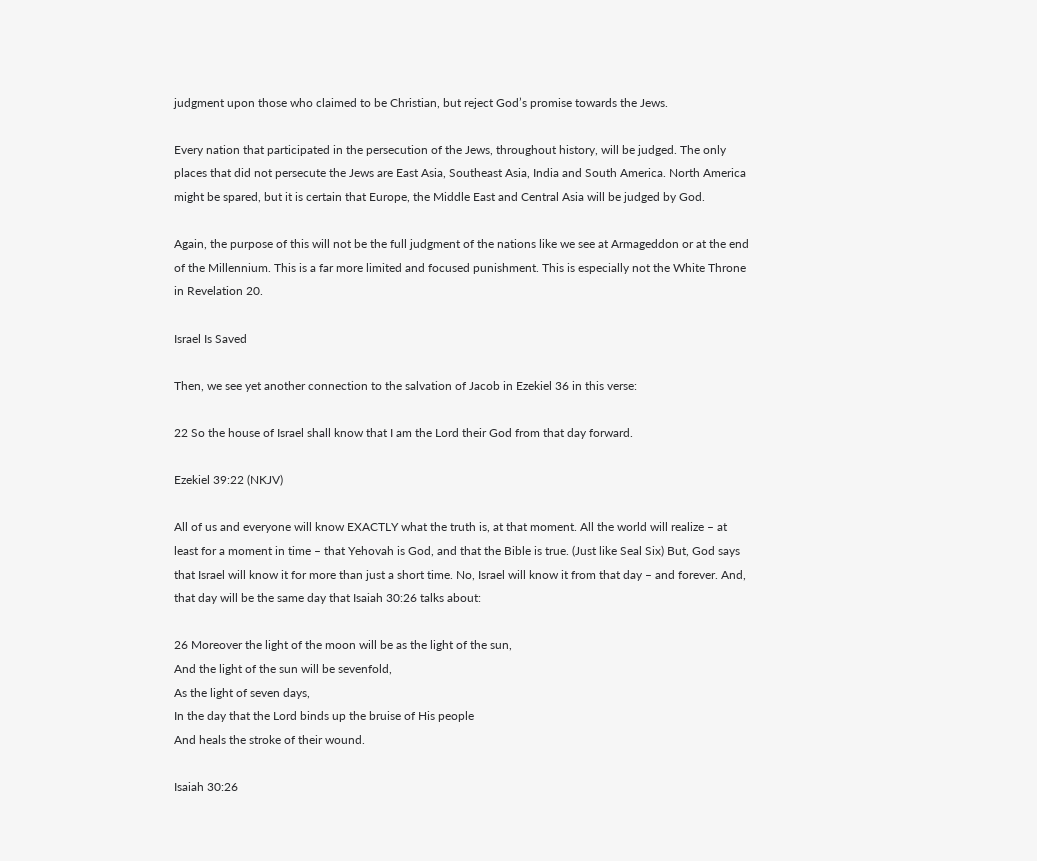judgment upon those who claimed to be Christian, but reject God’s promise towards the Jews.

Every nation that participated in the persecution of the Jews, throughout history, will be judged. The only places that did not persecute the Jews are East Asia, Southeast Asia, India and South America. North America might be spared, but it is certain that Europe, the Middle East and Central Asia will be judged by God.

Again, the purpose of this will not be the full judgment of the nations like we see at Armageddon or at the end of the Millennium. This is a far more limited and focused punishment. This is especially not the White Throne in Revelation 20.

Israel Is Saved

Then, we see yet another connection to the salvation of Jacob in Ezekiel 36 in this verse:

22 So the house of Israel shall know that I am the Lord their God from that day forward.

Ezekiel 39:22 (NKJV)

All of us and everyone will know EXACTLY what the truth is, at that moment. All the world will realize – at least for a moment in time – that Yehovah is God, and that the Bible is true. (Just like Seal Six) But, God says that Israel will know it for more than just a short time. No, Israel will know it from that day – and forever. And, that day will be the same day that Isaiah 30:26 talks about:

26 Moreover the light of the moon will be as the light of the sun,
And the light of the sun will be sevenfold,
As the light of seven days,
In the day that the Lord binds up the bruise of His people
And heals the stroke of their wound.

Isaiah 30:26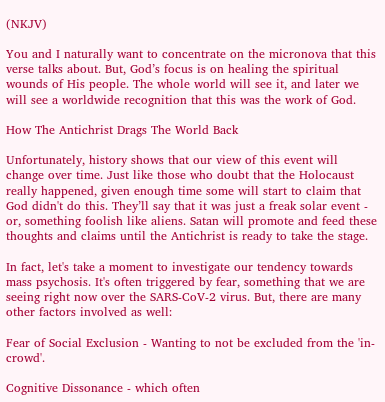(NKJV)

You and I naturally want to concentrate on the micronova that this verse talks about. But, God’s focus is on healing the spiritual wounds of His people. The whole world will see it, and later we will see a worldwide recognition that this was the work of God.

How The Antichrist Drags The World Back

Unfortunately, history shows that our view of this event will change over time. Just like those who doubt that the Holocaust really happened, given enough time some will start to claim that God didn't do this. They’ll say that it was just a freak solar event - or, something foolish like aliens. Satan will promote and feed these thoughts and claims until the Antichrist is ready to take the stage.

In fact, let's take a moment to investigate our tendency towards mass psychosis. It's often triggered by fear, something that we are seeing right now over the SARS-CoV-2 virus. But, there are many other factors involved as well:

Fear of Social Exclusion - Wanting to not be excluded from the 'in-crowd'.

Cognitive Dissonance - which often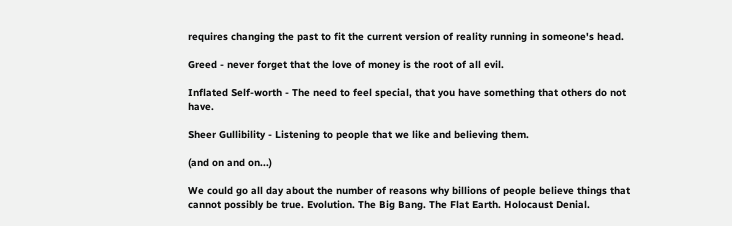requires changing the past to fit the current version of reality running in someone's head.

Greed - never forget that the love of money is the root of all evil.

Inflated Self-worth - The need to feel special, that you have something that others do not have.

Sheer Gullibility - Listening to people that we like and believing them.

(and on and on...)

We could go all day about the number of reasons why billions of people believe things that cannot possibly be true. Evolution. The Big Bang. The Flat Earth. Holocaust Denial.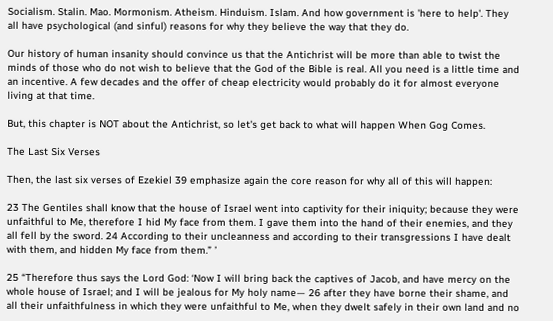Socialism. Stalin. Mao. Mormonism. Atheism. Hinduism. Islam. And how government is 'here to help'. They all have psychological (and sinful) reasons for why they believe the way that they do.

Our history of human insanity should convince us that the Antichrist will be more than able to twist the minds of those who do not wish to believe that the God of the Bible is real. All you need is a little time and an incentive. A few decades and the offer of cheap electricity would probably do it for almost everyone living at that time.

But, this chapter is NOT about the Antichrist, so let's get back to what will happen When Gog Comes.

The Last Six Verses

Then, the last six verses of Ezekiel 39 emphasize again the core reason for why all of this will happen:

23 The Gentiles shall know that the house of Israel went into captivity for their iniquity; because they were unfaithful to Me, therefore I hid My face from them. I gave them into the hand of their enemies, and they all fell by the sword. 24 According to their uncleanness and according to their transgressions I have dealt with them, and hidden My face from them.” ’

25 “Therefore thus says the Lord God: ‘Now I will bring back the captives of Jacob, and have mercy on the whole house of Israel; and I will be jealous for My holy name— 26 after they have borne their shame, and all their unfaithfulness in which they were unfaithful to Me, when they dwelt safely in their own land and no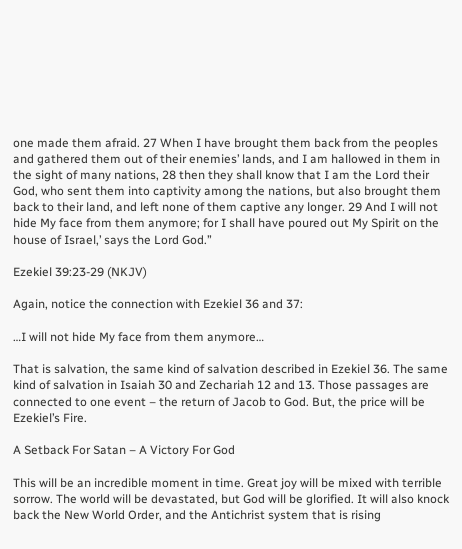one made them afraid. 27 When I have brought them back from the peoples and gathered them out of their enemies’ lands, and I am hallowed in them in the sight of many nations, 28 then they shall know that I am the Lord their God, who sent them into captivity among the nations, but also brought them back to their land, and left none of them captive any longer. 29 And I will not hide My face from them anymore; for I shall have poured out My Spirit on the house of Israel,’ says the Lord God.”

Ezekiel 39:23-29 (NKJV)

Again, notice the connection with Ezekiel 36 and 37:

…I will not hide My face from them anymore…

That is salvation, the same kind of salvation described in Ezekiel 36. The same kind of salvation in Isaiah 30 and Zechariah 12 and 13. Those passages are connected to one event – the return of Jacob to God. But, the price will be Ezekiel’s Fire.

A Setback For Satan – A Victory For God

This will be an incredible moment in time. Great joy will be mixed with terrible sorrow. The world will be devastated, but God will be glorified. It will also knock back the New World Order, and the Antichrist system that is rising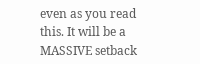even as you read this. It will be a MASSIVE setback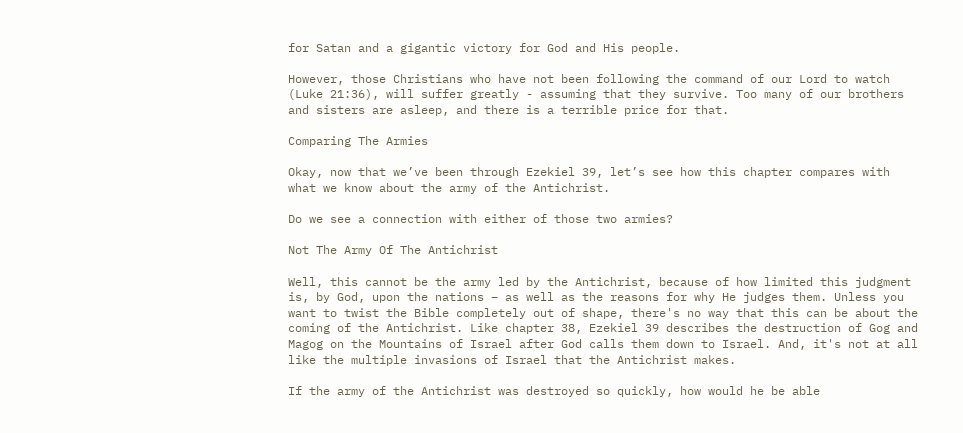for Satan and a gigantic victory for God and His people.

However, those Christians who have not been following the command of our Lord to watch (Luke 21:36), will suffer greatly - assuming that they survive. Too many of our brothers and sisters are asleep, and there is a terrible price for that.

Comparing The Armies

Okay, now that we’ve been through Ezekiel 39, let’s see how this chapter compares with what we know about the army of the Antichrist.

Do we see a connection with either of those two armies?

Not The Army Of The Antichrist

Well, this cannot be the army led by the Antichrist, because of how limited this judgment is, by God, upon the nations – as well as the reasons for why He judges them. Unless you want to twist the Bible completely out of shape, there's no way that this can be about the coming of the Antichrist. Like chapter 38, Ezekiel 39 describes the destruction of Gog and Magog on the Mountains of Israel after God calls them down to Israel. And, it's not at all like the multiple invasions of Israel that the Antichrist makes.

If the army of the Antichrist was destroyed so quickly, how would he be able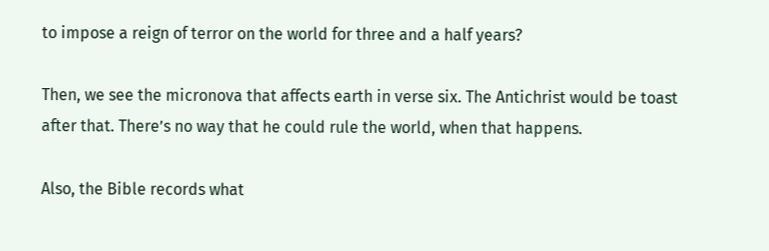to impose a reign of terror on the world for three and a half years?

Then, we see the micronova that affects earth in verse six. The Antichrist would be toast after that. There’s no way that he could rule the world, when that happens.

Also, the Bible records what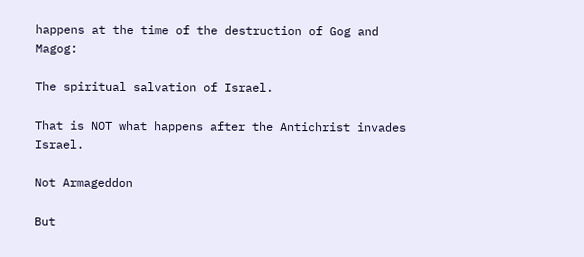happens at the time of the destruction of Gog and Magog:

The spiritual salvation of Israel.

That is NOT what happens after the Antichrist invades Israel.

Not Armageddon

But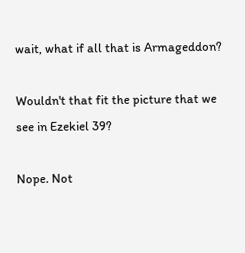wait, what if all that is Armageddon?

Wouldn't that fit the picture that we see in Ezekiel 39?

Nope. Not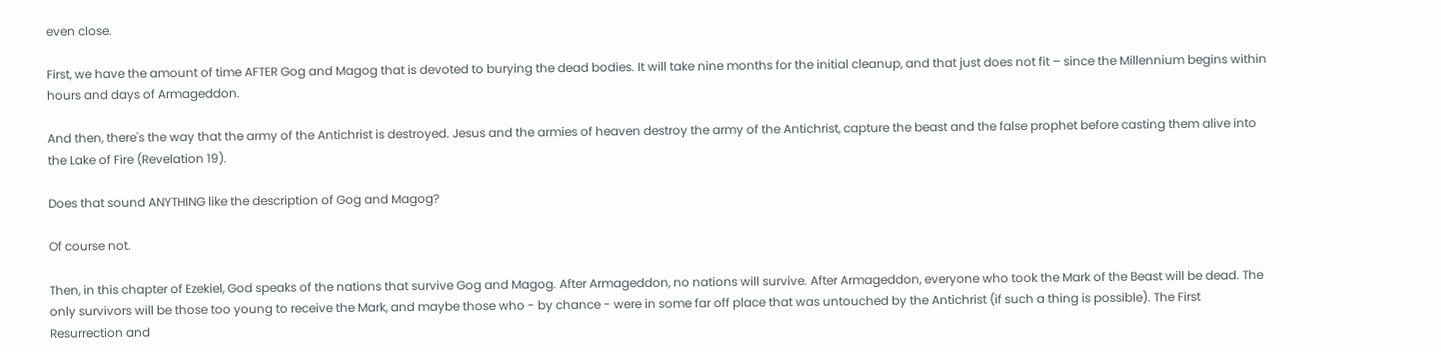even close.

First, we have the amount of time AFTER Gog and Magog that is devoted to burying the dead bodies. It will take nine months for the initial cleanup, and that just does not fit – since the Millennium begins within hours and days of Armageddon.

And then, there's the way that the army of the Antichrist is destroyed. Jesus and the armies of heaven destroy the army of the Antichrist, capture the beast and the false prophet before casting them alive into the Lake of Fire (Revelation 19).

Does that sound ANYTHING like the description of Gog and Magog?

Of course not.

Then, in this chapter of Ezekiel, God speaks of the nations that survive Gog and Magog. After Armageddon, no nations will survive. After Armageddon, everyone who took the Mark of the Beast will be dead. The only survivors will be those too young to receive the Mark, and maybe those who - by chance - were in some far off place that was untouched by the Antichrist (if such a thing is possible). The First Resurrection and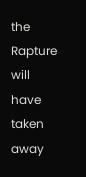the Rapture will have taken away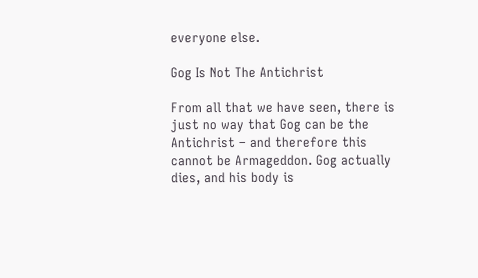everyone else.

Gog Is Not The Antichrist

From all that we have seen, there is just no way that Gog can be the Antichrist – and therefore this cannot be Armageddon. Gog actually dies, and his body is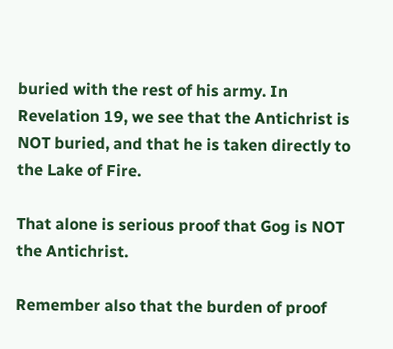buried with the rest of his army. In Revelation 19, we see that the Antichrist is NOT buried, and that he is taken directly to the Lake of Fire.

That alone is serious proof that Gog is NOT the Antichrist.

Remember also that the burden of proof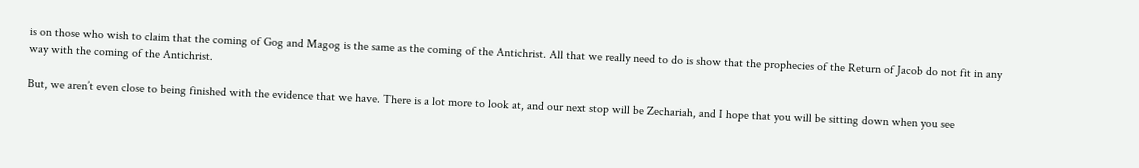is on those who wish to claim that the coming of Gog and Magog is the same as the coming of the Antichrist. All that we really need to do is show that the prophecies of the Return of Jacob do not fit in any way with the coming of the Antichrist.

But, we aren’t even close to being finished with the evidence that we have. There is a lot more to look at, and our next stop will be Zechariah, and I hope that you will be sitting down when you see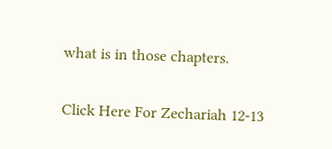what is in those chapters.


Click Here For Zechariah 12-13